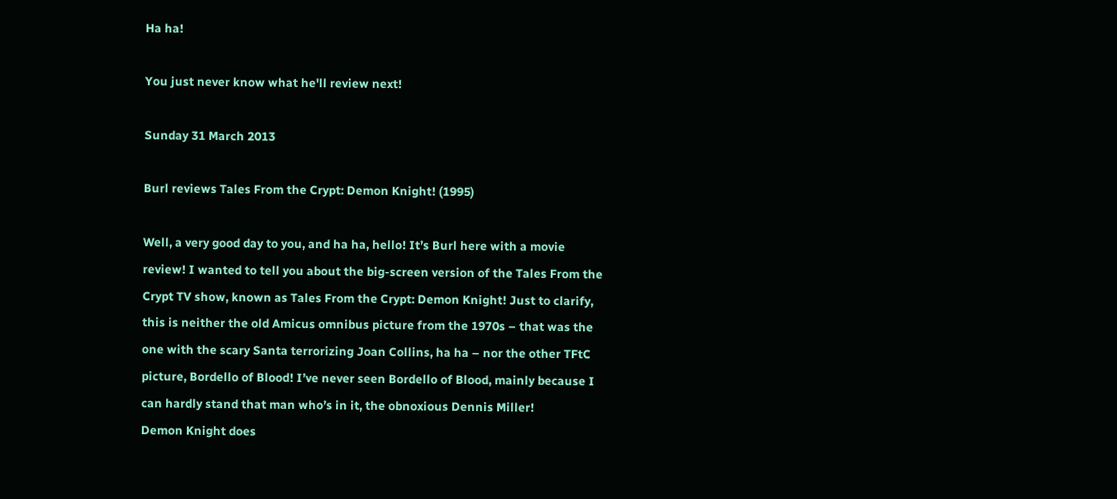Ha ha!

You just never know what he'll review next!

Sunday 31 March 2013

Burl reviews Tales From the Crypt: Demon Knight! (1995)

Well, a very good day to you, and ha ha, hello! It’s Burl here with a movie review! I wanted to tell you about the big-screen version of the Tales From the Crypt TV show, known as Tales From the Crypt: Demon Knight! Just to clarify, this is neither the old Amicus omnibus picture from the 1970s – that was the one with the scary Santa terrorizing Joan Collins, ha ha – nor the other TFtC picture, Bordello of Blood! I’ve never seen Bordello of Blood, mainly because I can hardly stand that man who’s in it, the obnoxious Dennis Miller!
Demon Knight does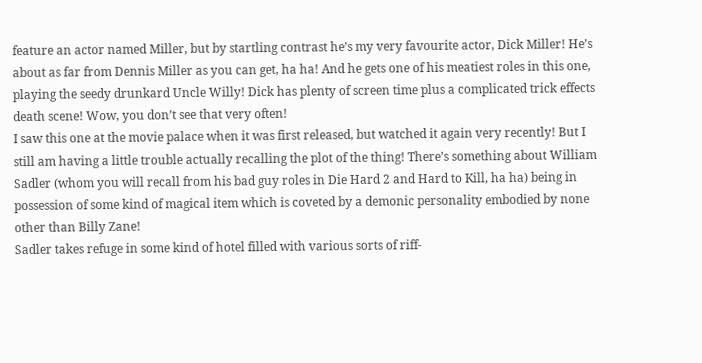feature an actor named Miller, but by startling contrast he’s my very favourite actor, Dick Miller! He’s about as far from Dennis Miller as you can get, ha ha! And he gets one of his meatiest roles in this one, playing the seedy drunkard Uncle Willy! Dick has plenty of screen time plus a complicated trick effects death scene! Wow, you don’t see that very often!
I saw this one at the movie palace when it was first released, but watched it again very recently! But I still am having a little trouble actually recalling the plot of the thing! There’s something about William Sadler (whom you will recall from his bad guy roles in Die Hard 2 and Hard to Kill, ha ha) being in possession of some kind of magical item which is coveted by a demonic personality embodied by none other than Billy Zane!
Sadler takes refuge in some kind of hotel filled with various sorts of riff-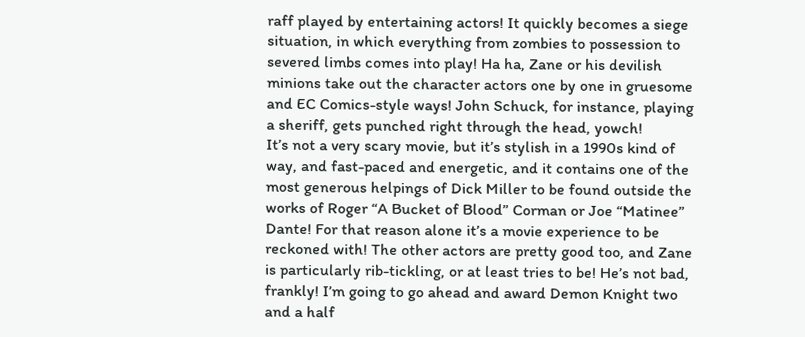raff played by entertaining actors! It quickly becomes a siege situation, in which everything from zombies to possession to severed limbs comes into play! Ha ha, Zane or his devilish minions take out the character actors one by one in gruesome and EC Comics-style ways! John Schuck, for instance, playing a sheriff, gets punched right through the head, yowch!
It’s not a very scary movie, but it’s stylish in a 1990s kind of way, and fast-paced and energetic, and it contains one of the most generous helpings of Dick Miller to be found outside the works of Roger “A Bucket of Blood” Corman or Joe “Matinee” Dante! For that reason alone it’s a movie experience to be reckoned with! The other actors are pretty good too, and Zane is particularly rib-tickling, or at least tries to be! He’s not bad, frankly! I’m going to go ahead and award Demon Knight two and a half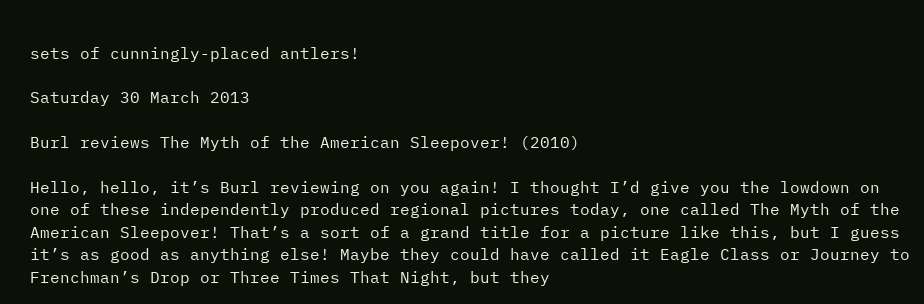sets of cunningly-placed antlers!

Saturday 30 March 2013

Burl reviews The Myth of the American Sleepover! (2010)

Hello, hello, it’s Burl reviewing on you again! I thought I’d give you the lowdown on one of these independently produced regional pictures today, one called The Myth of the American Sleepover! That’s a sort of a grand title for a picture like this, but I guess it’s as good as anything else! Maybe they could have called it Eagle Class or Journey to Frenchman’s Drop or Three Times That Night, but they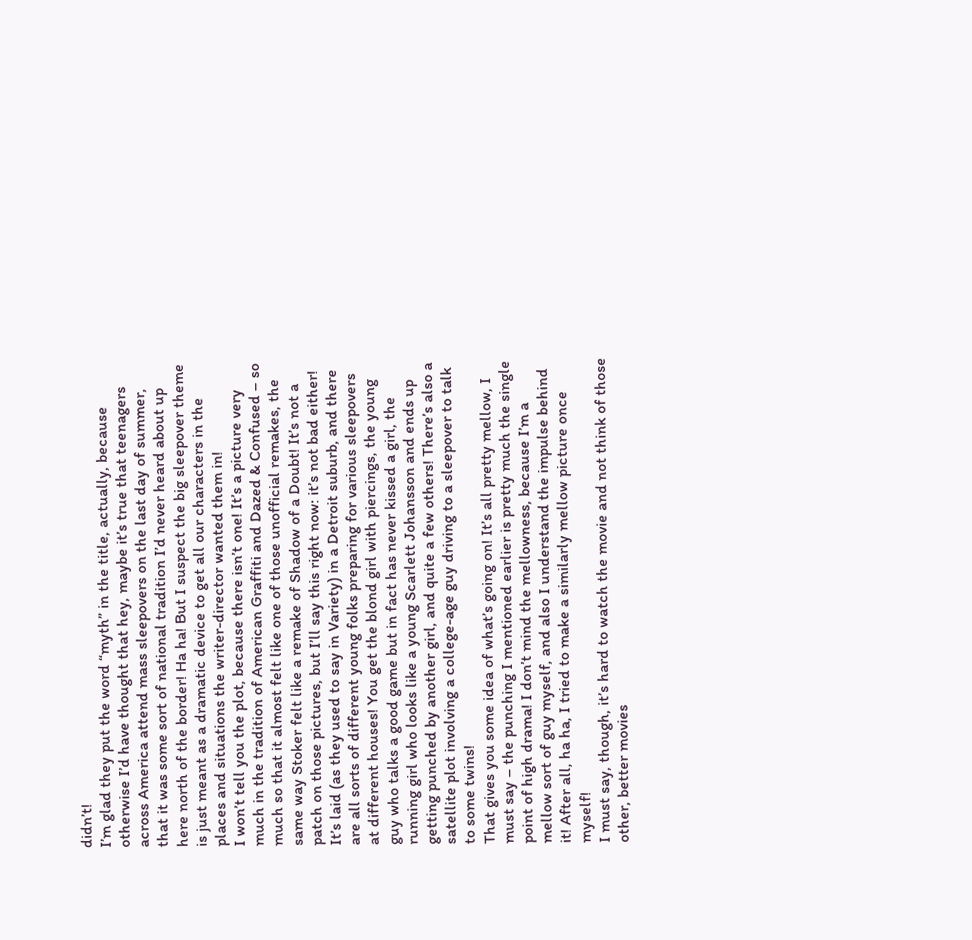didn’t!
I’m glad they put the word “myth” in the title, actually, because otherwise I’d have thought that hey, maybe it’s true that teenagers across America attend mass sleepovers on the last day of summer, that it was some sort of national tradition I’d never heard about up here north of the border! Ha ha! But I suspect the big sleepover theme is just meant as a dramatic device to get all our characters in the places and situations the writer-director wanted them in!
I won’t tell you the plot, because there isn’t one! It’s a picture very much in the tradition of American Graffiti and Dazed & Confused – so much so that it almost felt like one of those unofficial remakes, the same way Stoker felt like a remake of Shadow of a Doubt! It’s not a patch on those pictures, but I’ll say this right now: it’s not bad either!
It’s laid (as they used to say in Variety) in a Detroit suburb, and there are all sorts of different young folks preparing for various sleepovers at different houses! You get the blond girl with piercings, the young guy who talks a good game but in fact has never kissed a girl, the running girl who looks like a young Scarlett Johansson and ends up getting punched by another girl, and quite a few others! There’s also a satellite plot involving a college-age guy driving to a sleepover to talk to some twins!
That gives you some idea of what’s going on! It’s all pretty mellow, I must say – the punching I mentioned earlier is pretty much the single point of high drama! I don’t mind the mellowness, because I’m a mellow sort of guy myself, and also I understand the impulse behind it! After all, ha ha, I tried to make a similarly mellow picture once myself!
I must say, though, it’s hard to watch the movie and not think of those other, better movies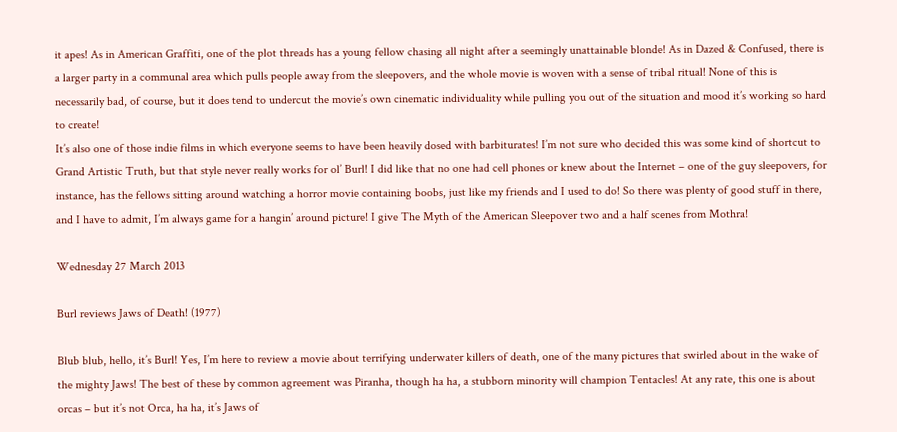it apes! As in American Graffiti, one of the plot threads has a young fellow chasing all night after a seemingly unattainable blonde! As in Dazed & Confused, there is a larger party in a communal area which pulls people away from the sleepovers, and the whole movie is woven with a sense of tribal ritual! None of this is necessarily bad, of course, but it does tend to undercut the movie’s own cinematic individuality while pulling you out of the situation and mood it’s working so hard to create!
It’s also one of those indie films in which everyone seems to have been heavily dosed with barbiturates! I’m not sure who decided this was some kind of shortcut to Grand Artistic Truth, but that style never really works for ol’ Burl! I did like that no one had cell phones or knew about the Internet – one of the guy sleepovers, for instance, has the fellows sitting around watching a horror movie containing boobs, just like my friends and I used to do! So there was plenty of good stuff in there, and I have to admit, I’m always game for a hangin’ around picture! I give The Myth of the American Sleepover two and a half scenes from Mothra!

Wednesday 27 March 2013

Burl reviews Jaws of Death! (1977)

Blub blub, hello, it’s Burl! Yes, I’m here to review a movie about terrifying underwater killers of death, one of the many pictures that swirled about in the wake of the mighty Jaws! The best of these by common agreement was Piranha, though ha ha, a stubborn minority will champion Tentacles! At any rate, this one is about orcas – but it’s not Orca, ha ha, it’s Jaws of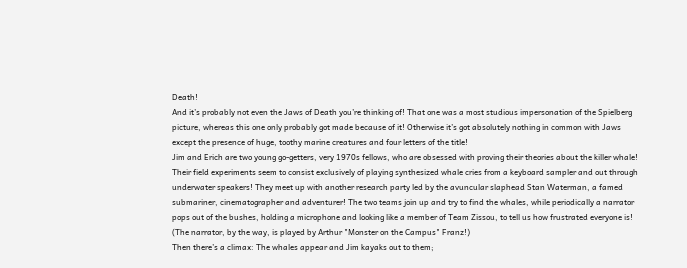Death!
And it’s probably not even the Jaws of Death you’re thinking of! That one was a most studious impersonation of the Spielberg picture, whereas this one only probably got made because of it! Otherwise it’s got absolutely nothing in common with Jaws except the presence of huge, toothy marine creatures and four letters of the title!
Jim and Erich are two young go-getters, very 1970s fellows, who are obsessed with proving their theories about the killer whale! Their field experiments seem to consist exclusively of playing synthesized whale cries from a keyboard sampler and out through underwater speakers! They meet up with another research party led by the avuncular slaphead Stan Waterman, a famed submariner, cinematographer and adventurer! The two teams join up and try to find the whales, while periodically a narrator pops out of the bushes, holding a microphone and looking like a member of Team Zissou, to tell us how frustrated everyone is! (The narrator, by the way, is played by Arthur "Monster on the Campus" Franz!)
Then there’s a climax: The whales appear and Jim kayaks out to them;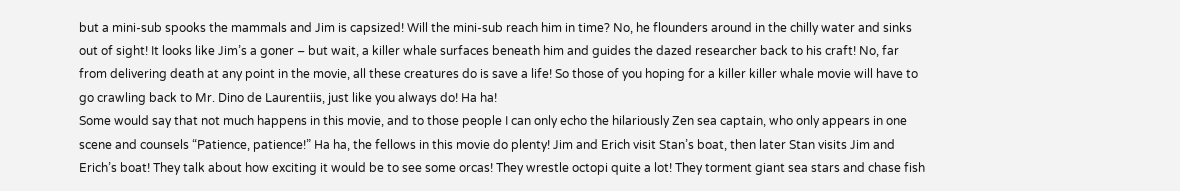but a mini-sub spooks the mammals and Jim is capsized! Will the mini-sub reach him in time? No, he flounders around in the chilly water and sinks out of sight! It looks like Jim’s a goner – but wait, a killer whale surfaces beneath him and guides the dazed researcher back to his craft! No, far from delivering death at any point in the movie, all these creatures do is save a life! So those of you hoping for a killer killer whale movie will have to go crawling back to Mr. Dino de Laurentiis, just like you always do! Ha ha!
Some would say that not much happens in this movie, and to those people I can only echo the hilariously Zen sea captain, who only appears in one scene and counsels “Patience, patience!” Ha ha, the fellows in this movie do plenty! Jim and Erich visit Stan’s boat, then later Stan visits Jim and Erich’s boat! They talk about how exciting it would be to see some orcas! They wrestle octopi quite a lot! They torment giant sea stars and chase fish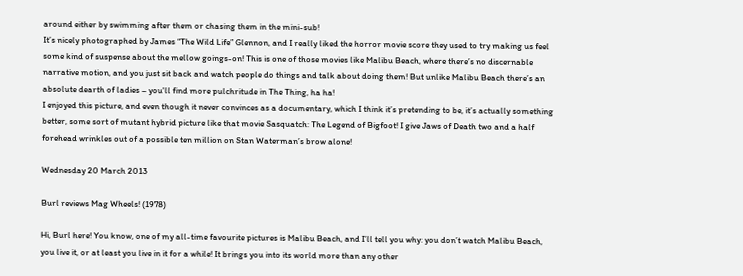around either by swimming after them or chasing them in the mini-sub!
It’s nicely photographed by James “The Wild Life” Glennon, and I really liked the horror movie score they used to try making us feel some kind of suspense about the mellow goings-on! This is one of those movies like Malibu Beach, where there’s no discernable narrative motion, and you just sit back and watch people do things and talk about doing them! But unlike Malibu Beach there’s an absolute dearth of ladies – you'll find more pulchritude in The Thing, ha ha!
I enjoyed this picture, and even though it never convinces as a documentary, which I think it’s pretending to be, it’s actually something better, some sort of mutant hybrid picture like that movie Sasquatch: The Legend of Bigfoot! I give Jaws of Death two and a half forehead wrinkles out of a possible ten million on Stan Waterman’s brow alone!

Wednesday 20 March 2013

Burl reviews Mag Wheels! (1978)

Hi, Burl here! You know, one of my all-time favourite pictures is Malibu Beach, and I’ll tell you why: you don’t watch Malibu Beach, you live it, or at least you live in it for a while! It brings you into its world more than any other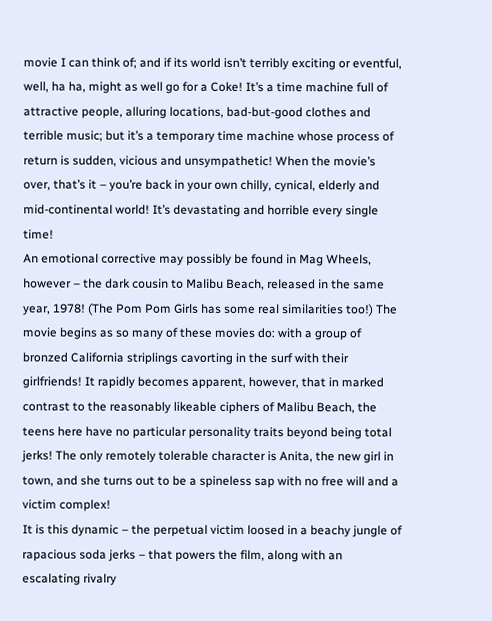movie I can think of; and if its world isn’t terribly exciting or eventful, well, ha ha, might as well go for a Coke! It’s a time machine full of attractive people, alluring locations, bad-but-good clothes and terrible music; but it’s a temporary time machine whose process of return is sudden, vicious and unsympathetic! When the movie’s over, that’s it – you’re back in your own chilly, cynical, elderly and mid-continental world! It’s devastating and horrible every single time!
An emotional corrective may possibly be found in Mag Wheels, however – the dark cousin to Malibu Beach, released in the same year, 1978! (The Pom Pom Girls has some real similarities too!) The movie begins as so many of these movies do: with a group of bronzed California striplings cavorting in the surf with their girlfriends! It rapidly becomes apparent, however, that in marked contrast to the reasonably likeable ciphers of Malibu Beach, the teens here have no particular personality traits beyond being total jerks! The only remotely tolerable character is Anita, the new girl in town, and she turns out to be a spineless sap with no free will and a victim complex!
It is this dynamic – the perpetual victim loosed in a beachy jungle of rapacious soda jerks – that powers the film, along with an escalating rivalry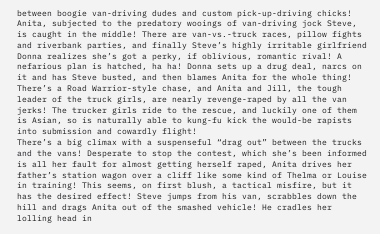between boogie van-driving dudes and custom pick-up-driving chicks! Anita, subjected to the predatory wooings of van-driving jock Steve, is caught in the middle! There are van-vs.-truck races, pillow fights and riverbank parties, and finally Steve’s highly irritable girlfriend Donna realizes she’s got a perky, if oblivious, romantic rival! A nefarious plan is hatched, ha ha! Donna sets up a drug deal, narcs on it and has Steve busted, and then blames Anita for the whole thing! There’s a Road Warrior-style chase, and Anita and Jill, the tough leader of the truck girls, are nearly revenge-raped by all the van jerks! The trucker girls ride to the rescue, and luckily one of them is Asian, so is naturally able to kung-fu kick the would-be rapists into submission and cowardly flight!
There’s a big climax with a suspenseful “drag out” between the trucks and the vans! Desperate to stop the contest, which she’s been informed is all her fault for almost getting herself raped, Anita drives her father’s station wagon over a cliff like some kind of Thelma or Louise in training! This seems, on first blush, a tactical misfire, but it has the desired effect! Steve jumps from his van, scrabbles down the hill and drags Anita out of the smashed vehicle! He cradles her lolling head in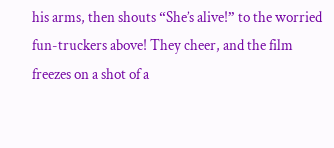his arms, then shouts “She’s alive!” to the worried fun-truckers above! They cheer, and the film freezes on a shot of a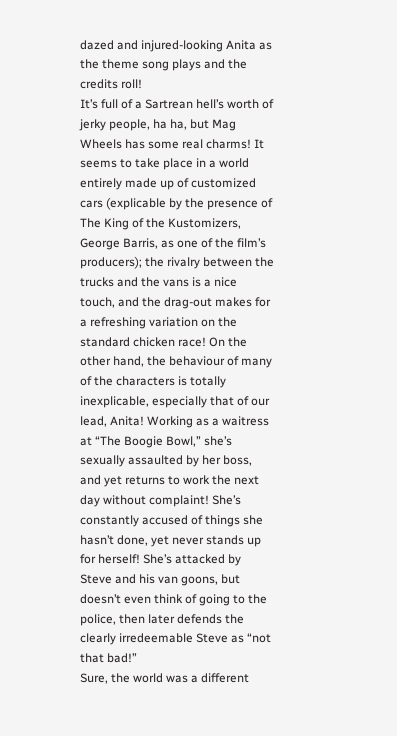dazed and injured-looking Anita as the theme song plays and the credits roll!
It’s full of a Sartrean hell’s worth of jerky people, ha ha, but Mag Wheels has some real charms! It seems to take place in a world entirely made up of customized cars (explicable by the presence of The King of the Kustomizers, George Barris, as one of the film’s producers); the rivalry between the trucks and the vans is a nice touch, and the drag-out makes for a refreshing variation on the standard chicken race! On the other hand, the behaviour of many of the characters is totally inexplicable, especially that of our lead, Anita! Working as a waitress at “The Boogie Bowl,” she’s sexually assaulted by her boss, and yet returns to work the next day without complaint! She’s constantly accused of things she hasn’t done, yet never stands up for herself! She’s attacked by Steve and his van goons, but doesn’t even think of going to the police, then later defends the clearly irredeemable Steve as “not that bad!”
Sure, the world was a different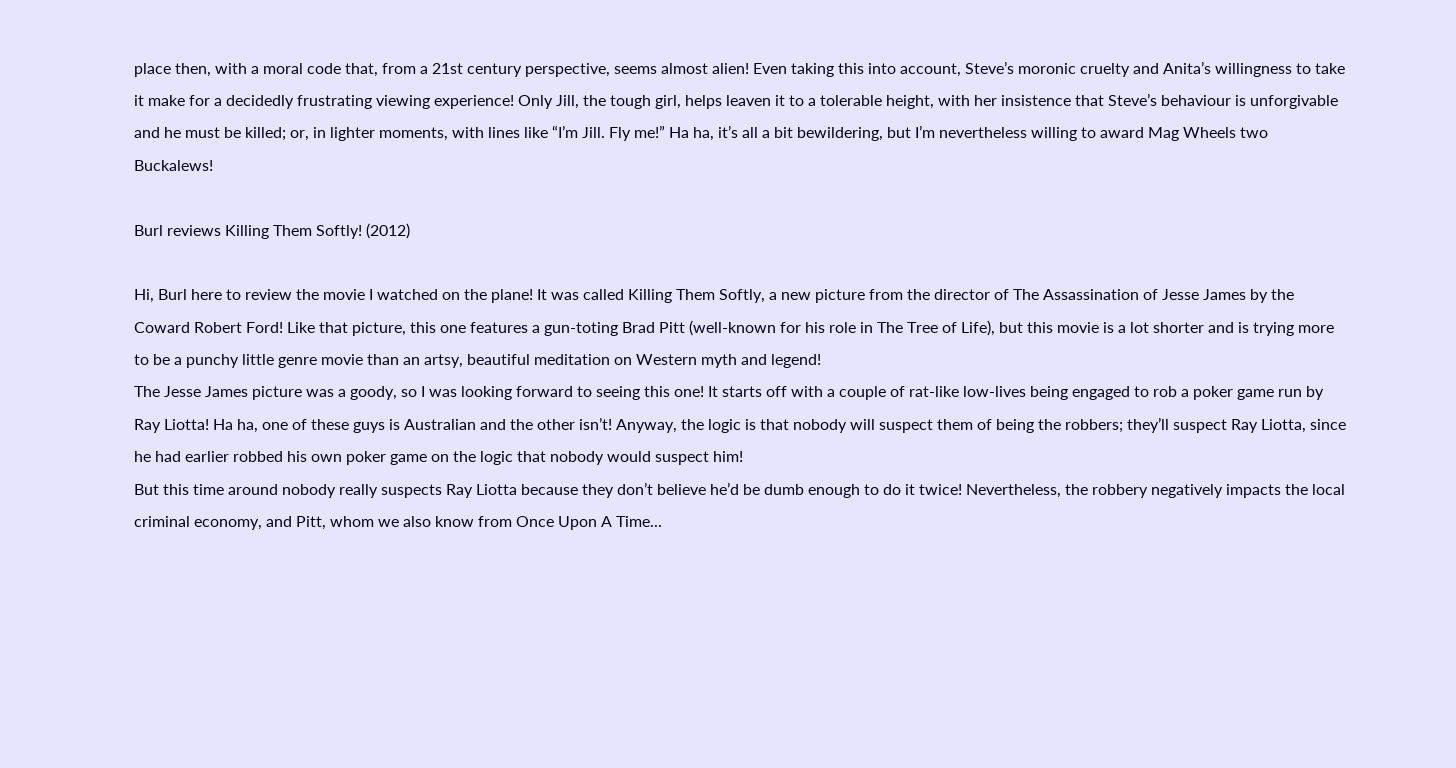place then, with a moral code that, from a 21st century perspective, seems almost alien! Even taking this into account, Steve’s moronic cruelty and Anita’s willingness to take it make for a decidedly frustrating viewing experience! Only Jill, the tough girl, helps leaven it to a tolerable height, with her insistence that Steve’s behaviour is unforgivable and he must be killed; or, in lighter moments, with lines like “I’m Jill. Fly me!” Ha ha, it’s all a bit bewildering, but I’m nevertheless willing to award Mag Wheels two Buckalews!

Burl reviews Killing Them Softly! (2012)

Hi, Burl here to review the movie I watched on the plane! It was called Killing Them Softly, a new picture from the director of The Assassination of Jesse James by the Coward Robert Ford! Like that picture, this one features a gun-toting Brad Pitt (well-known for his role in The Tree of Life), but this movie is a lot shorter and is trying more to be a punchy little genre movie than an artsy, beautiful meditation on Western myth and legend!
The Jesse James picture was a goody, so I was looking forward to seeing this one! It starts off with a couple of rat-like low-lives being engaged to rob a poker game run by Ray Liotta! Ha ha, one of these guys is Australian and the other isn’t! Anyway, the logic is that nobody will suspect them of being the robbers; they’ll suspect Ray Liotta, since he had earlier robbed his own poker game on the logic that nobody would suspect him!
But this time around nobody really suspects Ray Liotta because they don’t believe he’d be dumb enough to do it twice! Nevertheless, the robbery negatively impacts the local criminal economy, and Pitt, whom we also know from Once Upon A Time...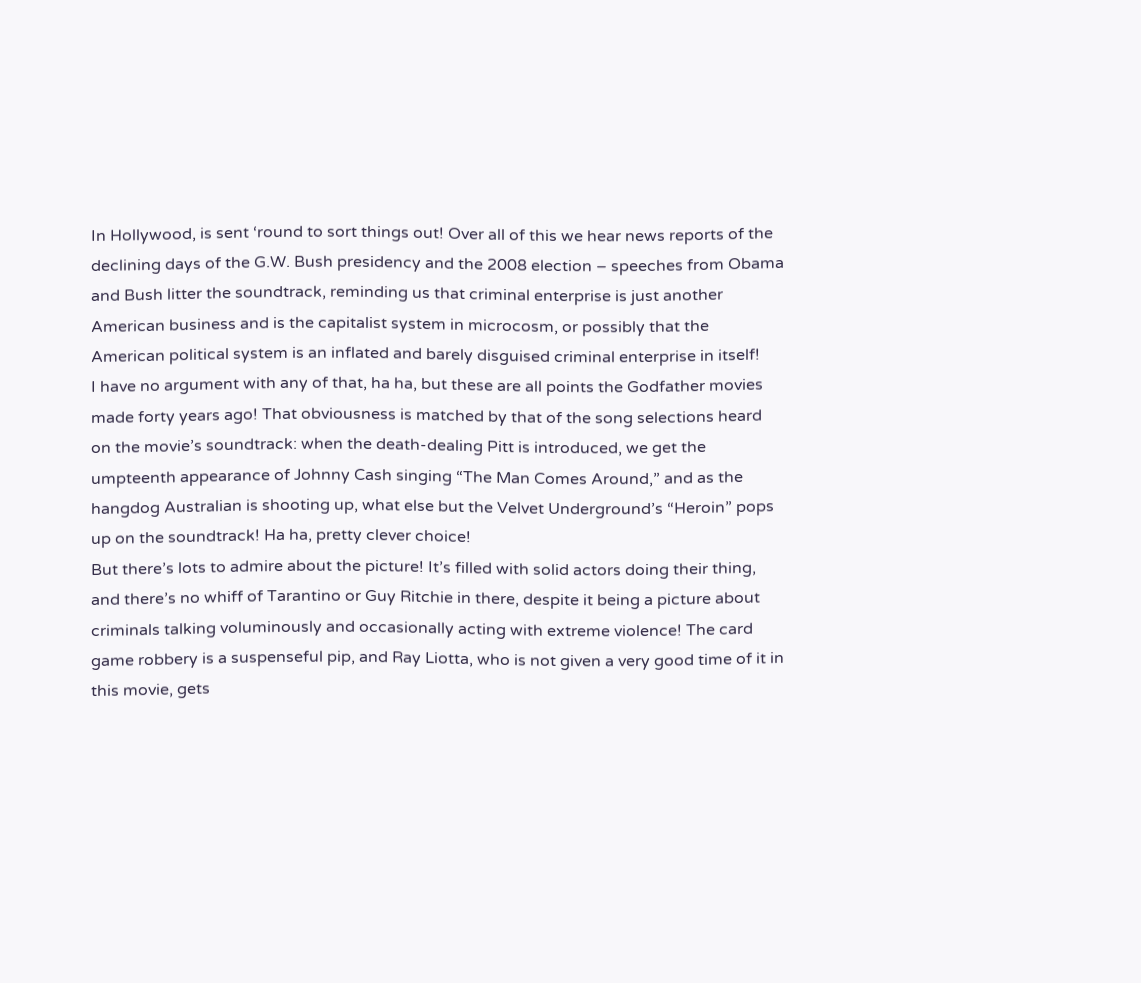In Hollywood, is sent ‘round to sort things out! Over all of this we hear news reports of the declining days of the G.W. Bush presidency and the 2008 election – speeches from Obama and Bush litter the soundtrack, reminding us that criminal enterprise is just another American business and is the capitalist system in microcosm, or possibly that the American political system is an inflated and barely disguised criminal enterprise in itself!
I have no argument with any of that, ha ha, but these are all points the Godfather movies made forty years ago! That obviousness is matched by that of the song selections heard on the movie’s soundtrack: when the death-dealing Pitt is introduced, we get the umpteenth appearance of Johnny Cash singing “The Man Comes Around,” and as the hangdog Australian is shooting up, what else but the Velvet Underground’s “Heroin” pops up on the soundtrack! Ha ha, pretty clever choice!
But there’s lots to admire about the picture! It’s filled with solid actors doing their thing, and there’s no whiff of Tarantino or Guy Ritchie in there, despite it being a picture about criminals talking voluminously and occasionally acting with extreme violence! The card game robbery is a suspenseful pip, and Ray Liotta, who is not given a very good time of it in this movie, gets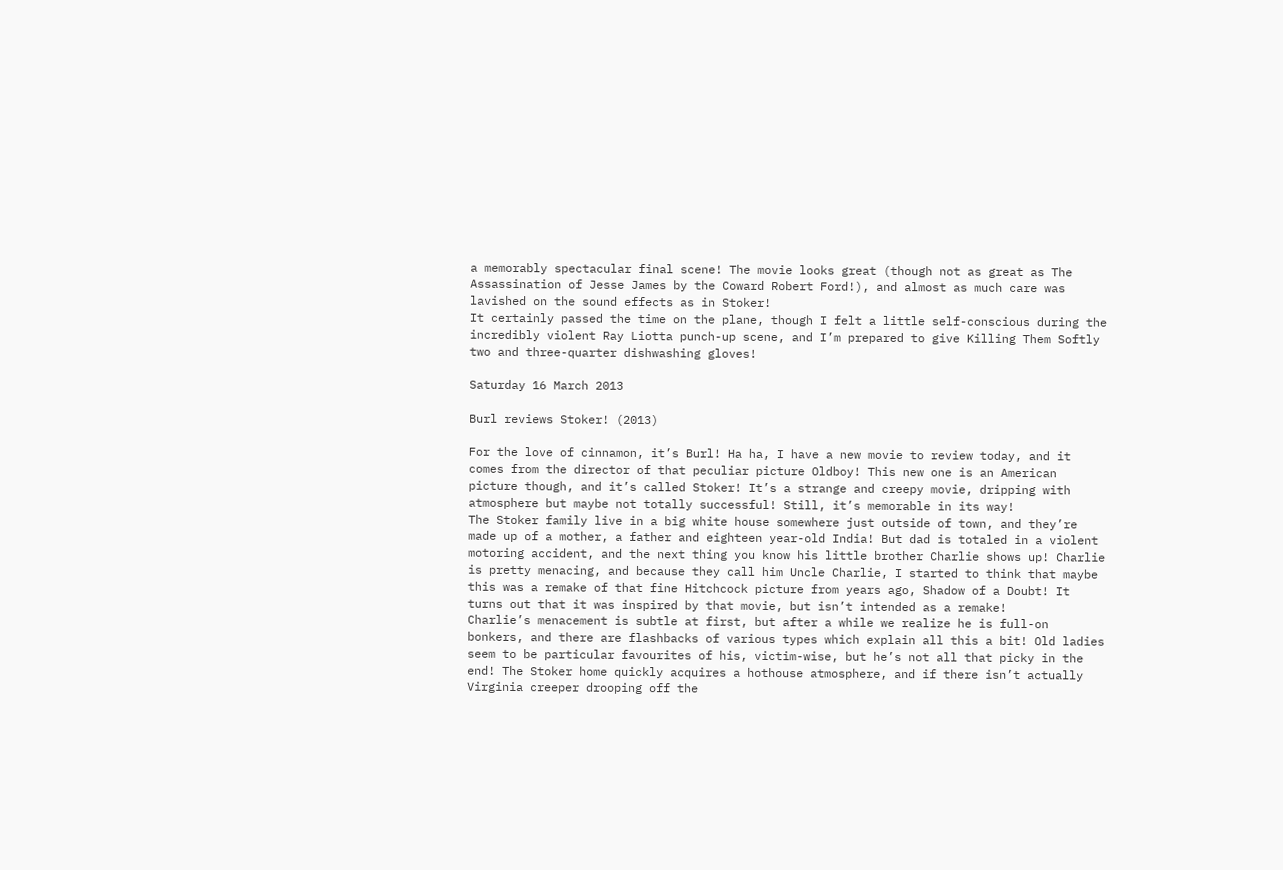a memorably spectacular final scene! The movie looks great (though not as great as The Assassination of Jesse James by the Coward Robert Ford!), and almost as much care was lavished on the sound effects as in Stoker!
It certainly passed the time on the plane, though I felt a little self-conscious during the incredibly violent Ray Liotta punch-up scene, and I’m prepared to give Killing Them Softly two and three-quarter dishwashing gloves!

Saturday 16 March 2013

Burl reviews Stoker! (2013)

For the love of cinnamon, it’s Burl! Ha ha, I have a new movie to review today, and it comes from the director of that peculiar picture Oldboy! This new one is an American picture though, and it’s called Stoker! It’s a strange and creepy movie, dripping with atmosphere but maybe not totally successful! Still, it’s memorable in its way!
The Stoker family live in a big white house somewhere just outside of town, and they’re made up of a mother, a father and eighteen year-old India! But dad is totaled in a violent motoring accident, and the next thing you know his little brother Charlie shows up! Charlie is pretty menacing, and because they call him Uncle Charlie, I started to think that maybe this was a remake of that fine Hitchcock picture from years ago, Shadow of a Doubt! It turns out that it was inspired by that movie, but isn’t intended as a remake!
Charlie’s menacement is subtle at first, but after a while we realize he is full-on bonkers, and there are flashbacks of various types which explain all this a bit! Old ladies seem to be particular favourites of his, victim-wise, but he’s not all that picky in the end! The Stoker home quickly acquires a hothouse atmosphere, and if there isn’t actually Virginia creeper drooping off the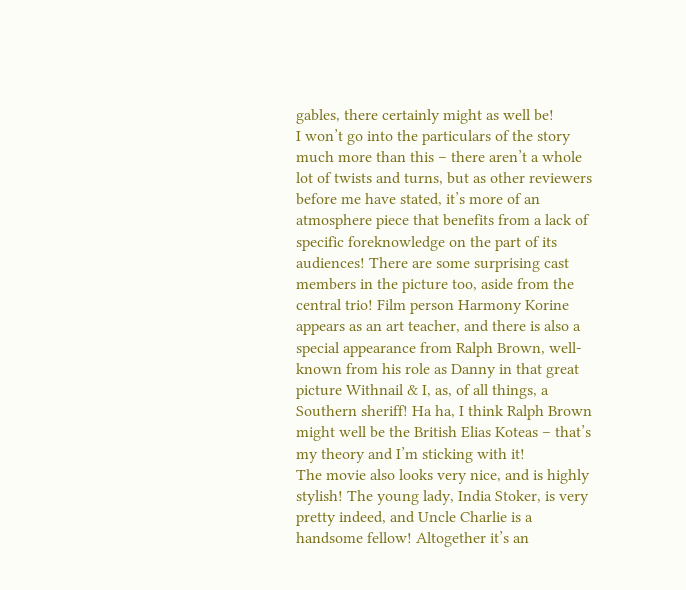gables, there certainly might as well be!
I won’t go into the particulars of the story much more than this – there aren’t a whole lot of twists and turns, but as other reviewers before me have stated, it’s more of an atmosphere piece that benefits from a lack of specific foreknowledge on the part of its audiences! There are some surprising cast members in the picture too, aside from the central trio! Film person Harmony Korine appears as an art teacher, and there is also a special appearance from Ralph Brown, well-known from his role as Danny in that great picture Withnail & I, as, of all things, a Southern sheriff! Ha ha, I think Ralph Brown might well be the British Elias Koteas – that’s my theory and I’m sticking with it!
The movie also looks very nice, and is highly stylish! The young lady, India Stoker, is very pretty indeed, and Uncle Charlie is a handsome fellow! Altogether it’s an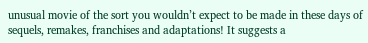unusual movie of the sort you wouldn’t expect to be made in these days of sequels, remakes, franchises and adaptations! It suggests a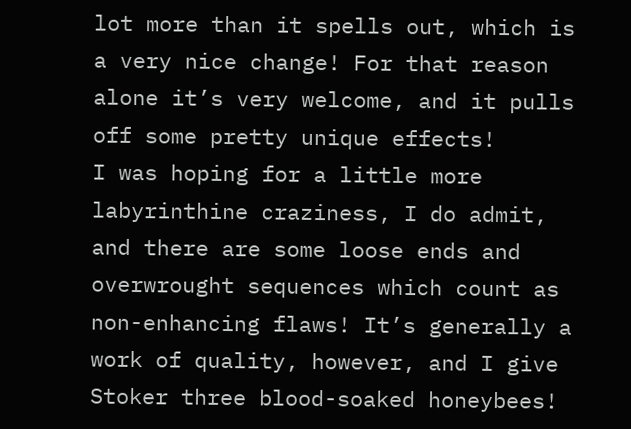lot more than it spells out, which is a very nice change! For that reason alone it’s very welcome, and it pulls off some pretty unique effects!
I was hoping for a little more labyrinthine craziness, I do admit, and there are some loose ends and overwrought sequences which count as non-enhancing flaws! It’s generally a work of quality, however, and I give Stoker three blood-soaked honeybees!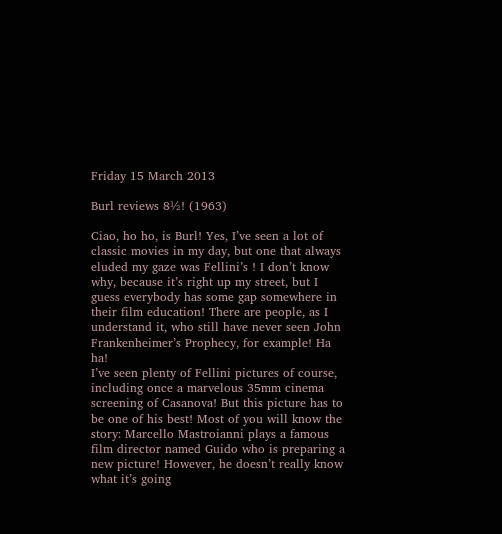Friday 15 March 2013

Burl reviews 8½! (1963)

Ciao, ho ho, is Burl! Yes, I’ve seen a lot of classic movies in my day, but one that always eluded my gaze was Fellini’s ! I don’t know why, because it’s right up my street, but I guess everybody has some gap somewhere in their film education! There are people, as I understand it, who still have never seen John Frankenheimer’s Prophecy, for example! Ha ha!
I’ve seen plenty of Fellini pictures of course, including once a marvelous 35mm cinema screening of Casanova! But this picture has to be one of his best! Most of you will know the story: Marcello Mastroianni plays a famous film director named Guido who is preparing a new picture! However, he doesn’t really know what it’s going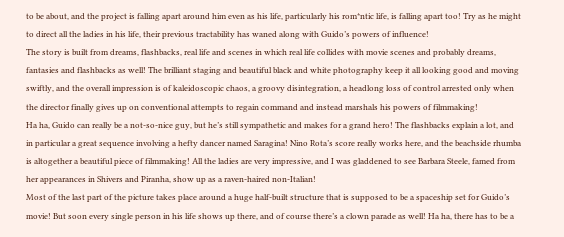to be about, and the project is falling apart around him even as his life, particularly his rom*ntic life, is falling apart too! Try as he might to direct all the ladies in his life, their previous tractability has waned along with Guido’s powers of influence!
The story is built from dreams, flashbacks, real life and scenes in which real life collides with movie scenes and probably dreams, fantasies and flashbacks as well! The brilliant staging and beautiful black and white photography keep it all looking good and moving swiftly, and the overall impression is of kaleidoscopic chaos, a groovy disintegration, a headlong loss of control arrested only when the director finally gives up on conventional attempts to regain command and instead marshals his powers of filmmaking!
Ha ha, Guido can really be a not-so-nice guy, but he’s still sympathetic and makes for a grand hero! The flashbacks explain a lot, and in particular a great sequence involving a hefty dancer named Saragina! Nino Rota’s score really works here, and the beachside rhumba is altogether a beautiful piece of filmmaking! All the ladies are very impressive, and I was gladdened to see Barbara Steele, famed from her appearances in Shivers and Piranha, show up as a raven-haired non-Italian!
Most of the last part of the picture takes place around a huge half-built structure that is supposed to be a spaceship set for Guido’s movie! But soon every single person in his life shows up there, and of course there’s a clown parade as well! Ha ha, there has to be a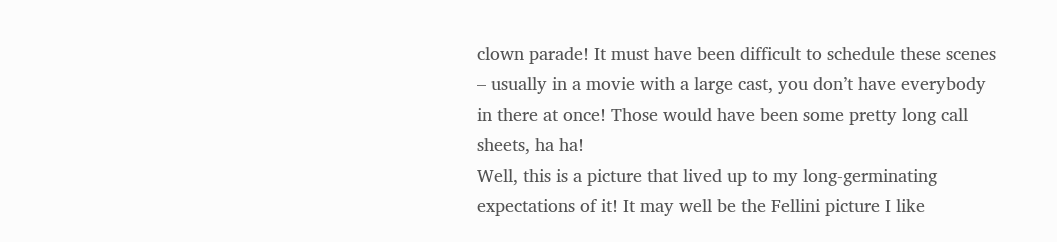clown parade! It must have been difficult to schedule these scenes – usually in a movie with a large cast, you don’t have everybody in there at once! Those would have been some pretty long call sheets, ha ha!
Well, this is a picture that lived up to my long-germinating expectations of it! It may well be the Fellini picture I like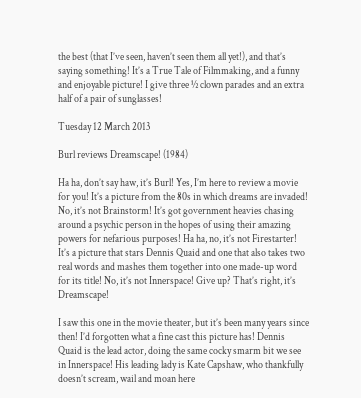the best (that I’ve seen, haven’t seen them all yet!), and that’s saying something! It’s a True Tale of Filmmaking, and a funny and enjoyable picture! I give three ½ clown parades and an extra half of a pair of sunglasses!

Tuesday 12 March 2013

Burl reviews Dreamscape! (1984)

Ha ha, don’t say haw, it’s Burl! Yes, I’m here to review a movie for you! It’s a picture from the 80s in which dreams are invaded! No, it’s not Brainstorm! It’s got government heavies chasing around a psychic person in the hopes of using their amazing powers for nefarious purposes! Ha ha, no, it’s not Firestarter! It’s a picture that stars Dennis Quaid and one that also takes two real words and mashes them together into one made-up word for its title! No, it’s not Innerspace! Give up? That’s right, it’s Dreamscape!

I saw this one in the movie theater, but it’s been many years since then! I’d forgotten what a fine cast this picture has! Dennis Quaid is the lead actor, doing the same cocky smarm bit we see in Innerspace! His leading lady is Kate Capshaw, who thankfully doesn’t scream, wail and moan here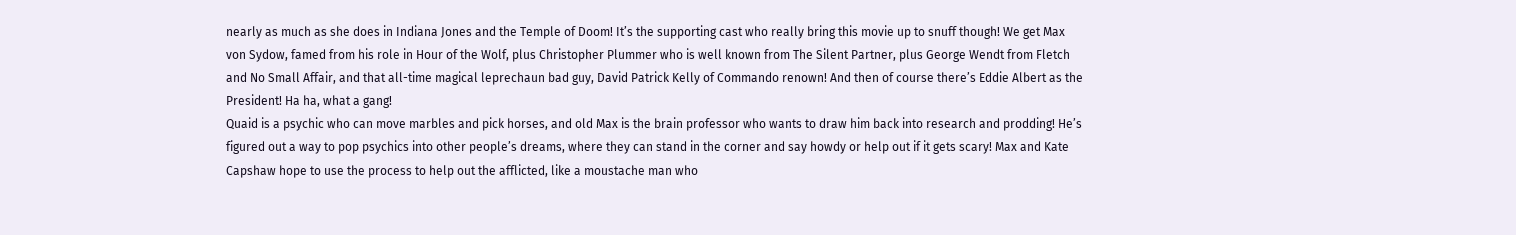nearly as much as she does in Indiana Jones and the Temple of Doom! It’s the supporting cast who really bring this movie up to snuff though! We get Max von Sydow, famed from his role in Hour of the Wolf, plus Christopher Plummer who is well known from The Silent Partner, plus George Wendt from Fletch and No Small Affair, and that all-time magical leprechaun bad guy, David Patrick Kelly of Commando renown! And then of course there’s Eddie Albert as the President! Ha ha, what a gang!
Quaid is a psychic who can move marbles and pick horses, and old Max is the brain professor who wants to draw him back into research and prodding! He’s figured out a way to pop psychics into other people’s dreams, where they can stand in the corner and say howdy or help out if it gets scary! Max and Kate Capshaw hope to use the process to help out the afflicted, like a moustache man who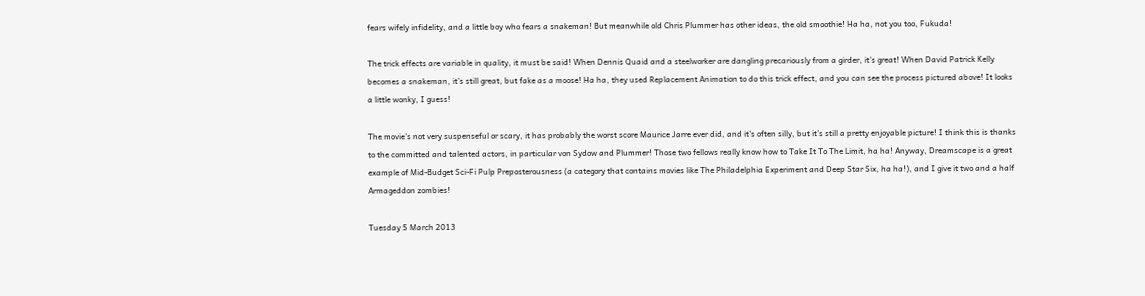fears wifely infidelity, and a little boy who fears a snakeman! But meanwhile old Chris Plummer has other ideas, the old smoothie! Ha ha, not you too, Fukuda!

The trick effects are variable in quality, it must be said! When Dennis Quaid and a steelworker are dangling precariously from a girder, it’s great! When David Patrick Kelly becomes a snakeman, it’s still great, but fake as a moose! Ha ha, they used Replacement Animation to do this trick effect, and you can see the process pictured above! It looks a little wonky, I guess!

The movie’s not very suspenseful or scary, it has probably the worst score Maurice Jarre ever did, and it’s often silly, but it’s still a pretty enjoyable picture! I think this is thanks to the committed and talented actors, in particular von Sydow and Plummer! Those two fellows really know how to Take It To The Limit, ha ha! Anyway, Dreamscape is a great example of Mid-Budget Sci-Fi Pulp Preposterousness (a category that contains movies like The Philadelphia Experiment and Deep Star Six, ha ha!), and I give it two and a half Armageddon zombies!

Tuesday 5 March 2013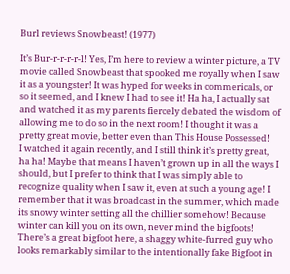Burl reviews Snowbeast! (1977)

It’s Bur-r-r-r-r-l! Yes, I’m here to review a winter picture, a TV movie called Snowbeast that spooked me royally when I saw it as a youngster! It was hyped for weeks in commericals, or so it seemed, and I knew I had to see it! Ha ha, I actually sat and watched it as my parents fiercely debated the wisdom of allowing me to do so in the next room! I thought it was a pretty great movie, better even than This House Possessed!
I watched it again recently, and I still think it’s pretty great, ha ha! Maybe that means I haven’t grown up in all the ways I should, but I prefer to think that I was simply able to recognize quality when I saw it, even at such a young age! I remember that it was broadcast in the summer, which made its snowy winter setting all the chillier somehow! Because winter can kill you on its own, never mind the bigfoots!
There’s a great bigfoot here, a shaggy white-furred guy who looks remarkably similar to the intentionally fake Bigfoot in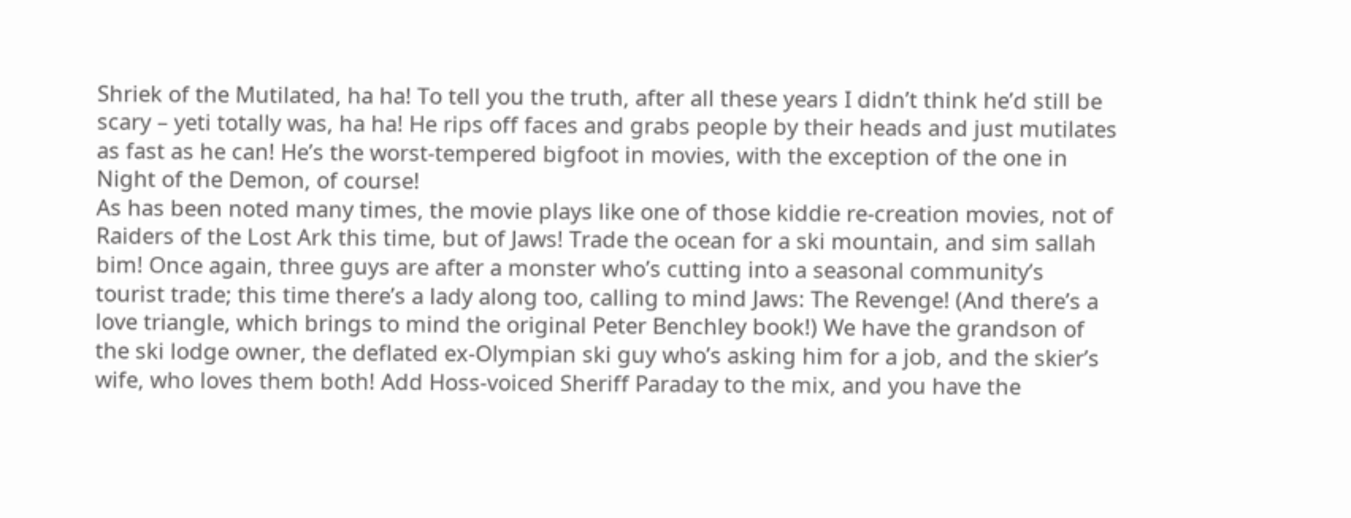Shriek of the Mutilated, ha ha! To tell you the truth, after all these years I didn’t think he’d still be scary – yeti totally was, ha ha! He rips off faces and grabs people by their heads and just mutilates as fast as he can! He’s the worst-tempered bigfoot in movies, with the exception of the one in Night of the Demon, of course!
As has been noted many times, the movie plays like one of those kiddie re-creation movies, not of Raiders of the Lost Ark this time, but of Jaws! Trade the ocean for a ski mountain, and sim sallah bim! Once again, three guys are after a monster who’s cutting into a seasonal community’s tourist trade; this time there’s a lady along too, calling to mind Jaws: The Revenge! (And there’s a love triangle, which brings to mind the original Peter Benchley book!) We have the grandson of the ski lodge owner, the deflated ex-Olympian ski guy who’s asking him for a job, and the skier’s wife, who loves them both! Add Hoss-voiced Sheriff Paraday to the mix, and you have the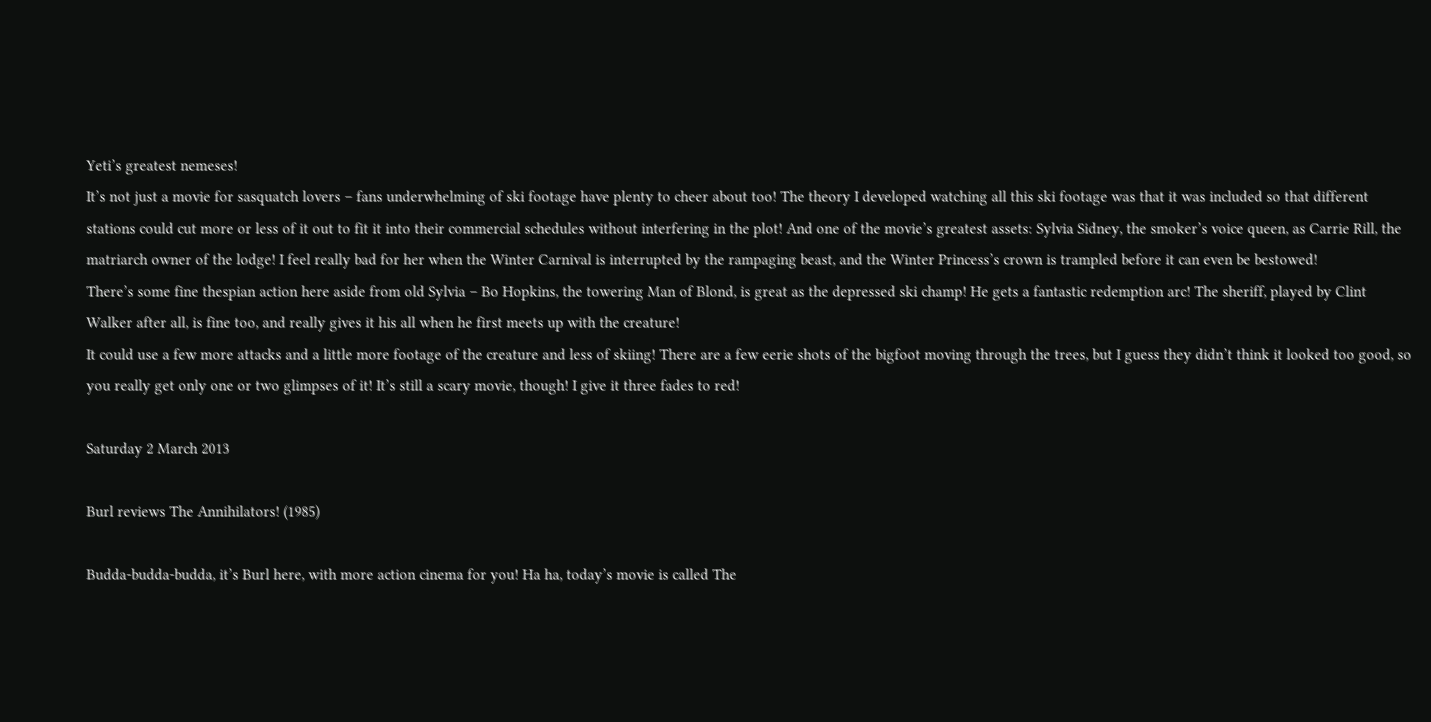Yeti’s greatest nemeses!
It’s not just a movie for sasquatch lovers – fans underwhelming of ski footage have plenty to cheer about too! The theory I developed watching all this ski footage was that it was included so that different stations could cut more or less of it out to fit it into their commercial schedules without interfering in the plot! And one of the movie’s greatest assets: Sylvia Sidney, the smoker’s voice queen, as Carrie Rill, the matriarch owner of the lodge! I feel really bad for her when the Winter Carnival is interrupted by the rampaging beast, and the Winter Princess’s crown is trampled before it can even be bestowed!
There’s some fine thespian action here aside from old Sylvia – Bo Hopkins, the towering Man of Blond, is great as the depressed ski champ! He gets a fantastic redemption arc! The sheriff, played by Clint Walker after all, is fine too, and really gives it his all when he first meets up with the creature!
It could use a few more attacks and a little more footage of the creature and less of skiing! There are a few eerie shots of the bigfoot moving through the trees, but I guess they didn’t think it looked too good, so you really get only one or two glimpses of it! It’s still a scary movie, though! I give it three fades to red!

Saturday 2 March 2013

Burl reviews The Annihilators! (1985)

Budda-budda-budda, it’s Burl here, with more action cinema for you! Ha ha, today’s movie is called The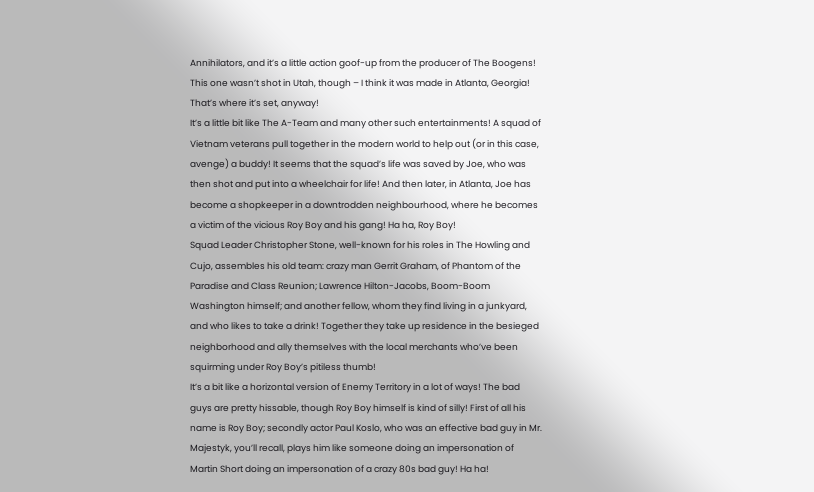Annihilators, and it’s a little action goof-up from the producer of The Boogens! This one wasn’t shot in Utah, though – I think it was made in Atlanta, Georgia! That’s where it’s set, anyway!
It’s a little bit like The A-Team and many other such entertainments! A squad of Vietnam veterans pull together in the modern world to help out (or in this case, avenge) a buddy! It seems that the squad’s life was saved by Joe, who was then shot and put into a wheelchair for life! And then later, in Atlanta, Joe has become a shopkeeper in a downtrodden neighbourhood, where he becomes a victim of the vicious Roy Boy and his gang! Ha ha, Roy Boy!
Squad Leader Christopher Stone, well-known for his roles in The Howling and Cujo, assembles his old team: crazy man Gerrit Graham, of Phantom of the Paradise and Class Reunion; Lawrence Hilton-Jacobs, Boom-Boom Washington himself; and another fellow, whom they find living in a junkyard, and who likes to take a drink! Together they take up residence in the besieged neighborhood and ally themselves with the local merchants who’ve been squirming under Roy Boy’s pitiless thumb!
It’s a bit like a horizontal version of Enemy Territory in a lot of ways! The bad guys are pretty hissable, though Roy Boy himself is kind of silly! First of all his name is Roy Boy; secondly actor Paul Koslo, who was an effective bad guy in Mr. Majestyk, you’ll recall, plays him like someone doing an impersonation of Martin Short doing an impersonation of a crazy 80s bad guy! Ha ha!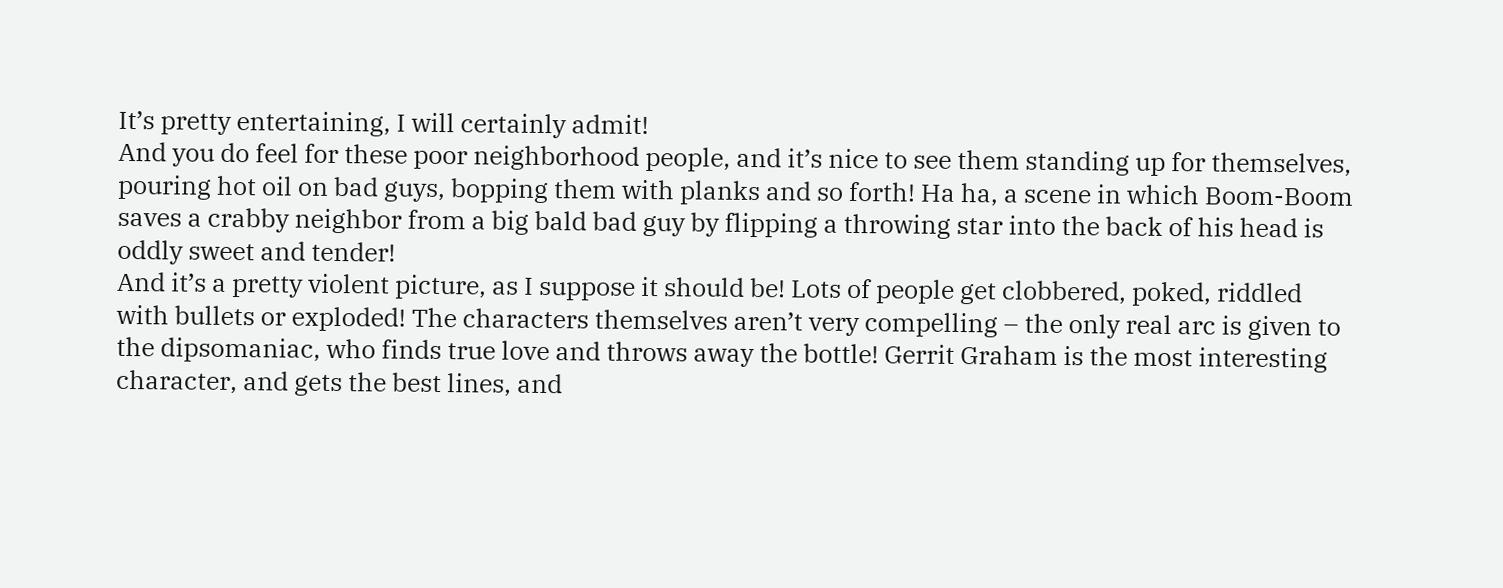It’s pretty entertaining, I will certainly admit!
And you do feel for these poor neighborhood people, and it’s nice to see them standing up for themselves, pouring hot oil on bad guys, bopping them with planks and so forth! Ha ha, a scene in which Boom-Boom saves a crabby neighbor from a big bald bad guy by flipping a throwing star into the back of his head is oddly sweet and tender!
And it’s a pretty violent picture, as I suppose it should be! Lots of people get clobbered, poked, riddled with bullets or exploded! The characters themselves aren’t very compelling – the only real arc is given to the dipsomaniac, who finds true love and throws away the bottle! Gerrit Graham is the most interesting character, and gets the best lines, and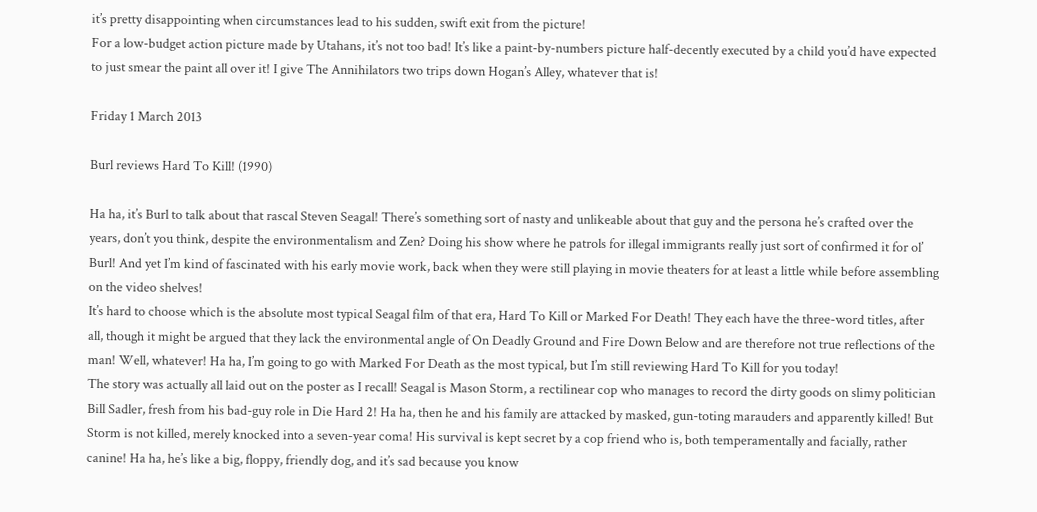it’s pretty disappointing when circumstances lead to his sudden, swift exit from the picture!
For a low-budget action picture made by Utahans, it’s not too bad! It’s like a paint-by-numbers picture half-decently executed by a child you’d have expected to just smear the paint all over it! I give The Annihilators two trips down Hogan’s Alley, whatever that is!

Friday 1 March 2013

Burl reviews Hard To Kill! (1990)

Ha ha, it’s Burl to talk about that rascal Steven Seagal! There’s something sort of nasty and unlikeable about that guy and the persona he’s crafted over the years, don’t you think, despite the environmentalism and Zen? Doing his show where he patrols for illegal immigrants really just sort of confirmed it for ol’ Burl! And yet I’m kind of fascinated with his early movie work, back when they were still playing in movie theaters for at least a little while before assembling on the video shelves!
It’s hard to choose which is the absolute most typical Seagal film of that era, Hard To Kill or Marked For Death! They each have the three-word titles, after all, though it might be argued that they lack the environmental angle of On Deadly Ground and Fire Down Below and are therefore not true reflections of the man! Well, whatever! Ha ha, I’m going to go with Marked For Death as the most typical, but I’m still reviewing Hard To Kill for you today!
The story was actually all laid out on the poster as I recall! Seagal is Mason Storm, a rectilinear cop who manages to record the dirty goods on slimy politician Bill Sadler, fresh from his bad-guy role in Die Hard 2! Ha ha, then he and his family are attacked by masked, gun-toting marauders and apparently killed! But Storm is not killed, merely knocked into a seven-year coma! His survival is kept secret by a cop friend who is, both temperamentally and facially, rather canine! Ha ha, he’s like a big, floppy, friendly dog, and it’s sad because you know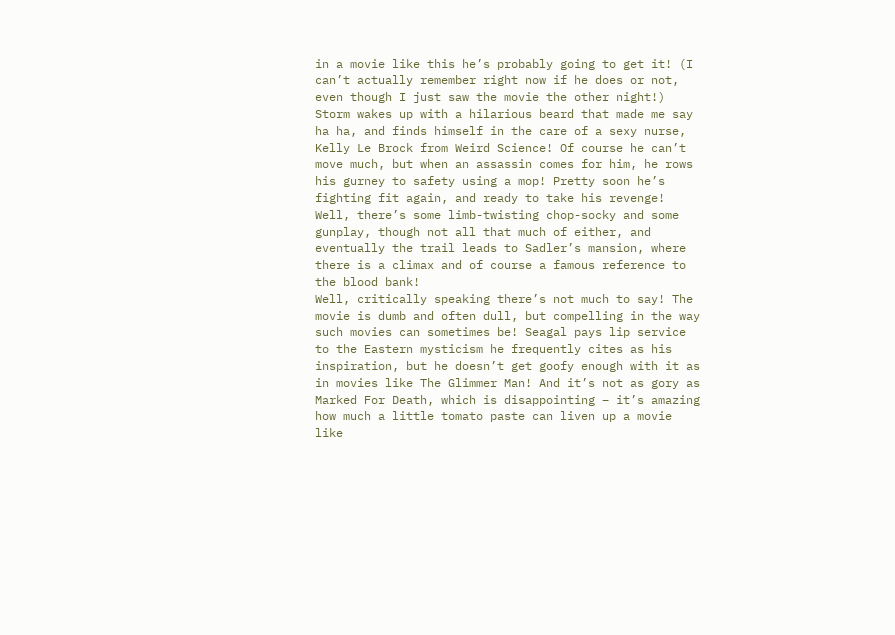in a movie like this he’s probably going to get it! (I can’t actually remember right now if he does or not, even though I just saw the movie the other night!)
Storm wakes up with a hilarious beard that made me say ha ha, and finds himself in the care of a sexy nurse, Kelly Le Brock from Weird Science! Of course he can’t move much, but when an assassin comes for him, he rows his gurney to safety using a mop! Pretty soon he’s fighting fit again, and ready to take his revenge! Well, there’s some limb-twisting chop-socky and some gunplay, though not all that much of either, and eventually the trail leads to Sadler’s mansion, where there is a climax and of course a famous reference to the blood bank!
Well, critically speaking there’s not much to say! The movie is dumb and often dull, but compelling in the way such movies can sometimes be! Seagal pays lip service to the Eastern mysticism he frequently cites as his inspiration, but he doesn’t get goofy enough with it as in movies like The Glimmer Man! And it’s not as gory as Marked For Death, which is disappointing – it’s amazing how much a little tomato paste can liven up a movie like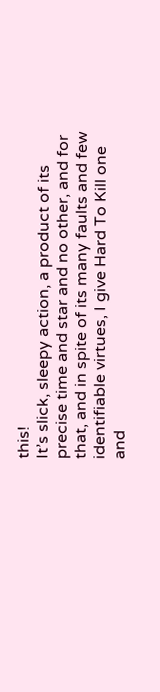this!
It’s slick, sleepy action, a product of its precise time and star and no other, and for that, and in spite of its many faults and few identifiable virtues, I give Hard To Kill one and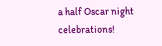a half Oscar night celebrations!